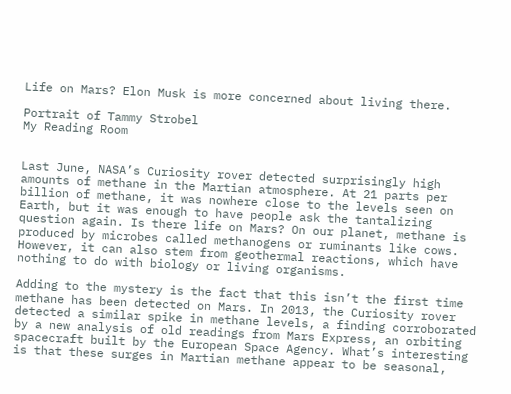Life on Mars? Elon Musk is more concerned about living there.

Portrait of Tammy Strobel
My Reading Room


Last June, NASA’s Curiosity rover detected surprisingly high amounts of methane in the Martian atmosphere. At 21 parts per billion of methane, it was nowhere close to the levels seen on Earth, but it was enough to have people ask the tantalizing question again. Is there life on Mars? On our planet, methane is produced by microbes called methanogens or ruminants like cows. However, it can also stem from geothermal reactions, which have nothing to do with biology or living organisms.

Adding to the mystery is the fact that this isn’t the first time methane has been detected on Mars. In 2013, the Curiosity rover detected a similar spike in methane levels, a finding corroborated by a new analysis of old readings from Mars Express, an orbiting spacecraft built by the European Space Agency. What’s interesting is that these surges in Martian methane appear to be seasonal,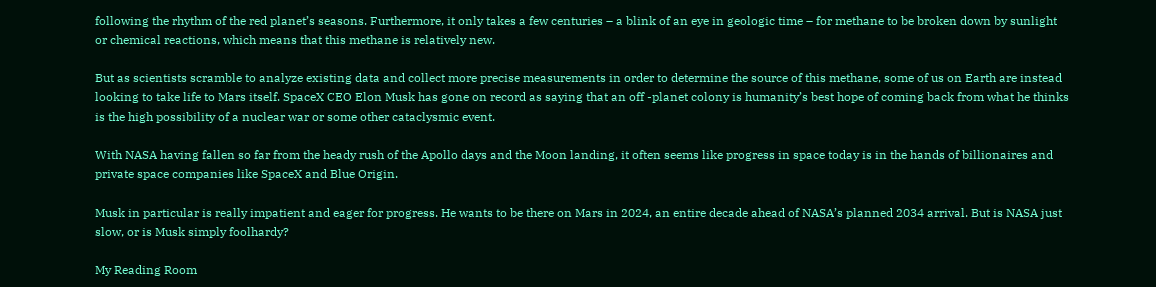following the rhythm of the red planet’s seasons. Furthermore, it only takes a few centuries – a blink of an eye in geologic time – for methane to be broken down by sunlight or chemical reactions, which means that this methane is relatively new.

But as scientists scramble to analyze existing data and collect more precise measurements in order to determine the source of this methane, some of us on Earth are instead looking to take life to Mars itself. SpaceX CEO Elon Musk has gone on record as saying that an off -planet colony is humanity’s best hope of coming back from what he thinks is the high possibility of a nuclear war or some other cataclysmic event.

With NASA having fallen so far from the heady rush of the Apollo days and the Moon landing, it often seems like progress in space today is in the hands of billionaires and private space companies like SpaceX and Blue Origin.

Musk in particular is really impatient and eager for progress. He wants to be there on Mars in 2024, an entire decade ahead of NASA’s planned 2034 arrival. But is NASA just slow, or is Musk simply foolhardy?

My Reading Room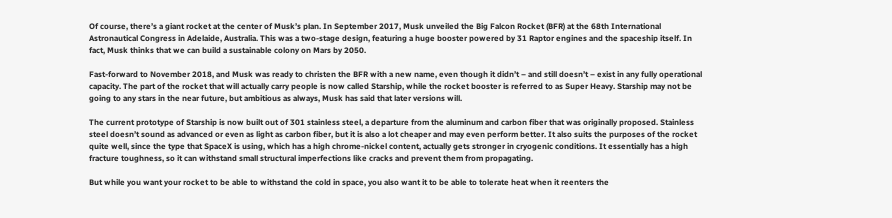Of course, there’s a giant rocket at the center of Musk’s plan. In September 2017, Musk unveiled the Big Falcon Rocket (BFR) at the 68th International Astronautical Congress in Adelaide, Australia. This was a two-stage design, featuring a huge booster powered by 31 Raptor engines and the spaceship itself. In fact, Musk thinks that we can build a sustainable colony on Mars by 2050.

Fast-forward to November 2018, and Musk was ready to christen the BFR with a new name, even though it didn’t – and still doesn’t – exist in any fully operational capacity. The part of the rocket that will actually carry people is now called Starship, while the rocket booster is referred to as Super Heavy. Starship may not be going to any stars in the near future, but ambitious as always, Musk has said that later versions will.

The current prototype of Starship is now built out of 301 stainless steel, a departure from the aluminum and carbon fiber that was originally proposed. Stainless steel doesn’t sound as advanced or even as light as carbon fiber, but it is also a lot cheaper and may even perform better. It also suits the purposes of the rocket quite well, since the type that SpaceX is using, which has a high chrome-nickel content, actually gets stronger in cryogenic conditions. It essentially has a high fracture toughness, so it can withstand small structural imperfections like cracks and prevent them from propagating.

But while you want your rocket to be able to withstand the cold in space, you also want it to be able to tolerate heat when it reenters the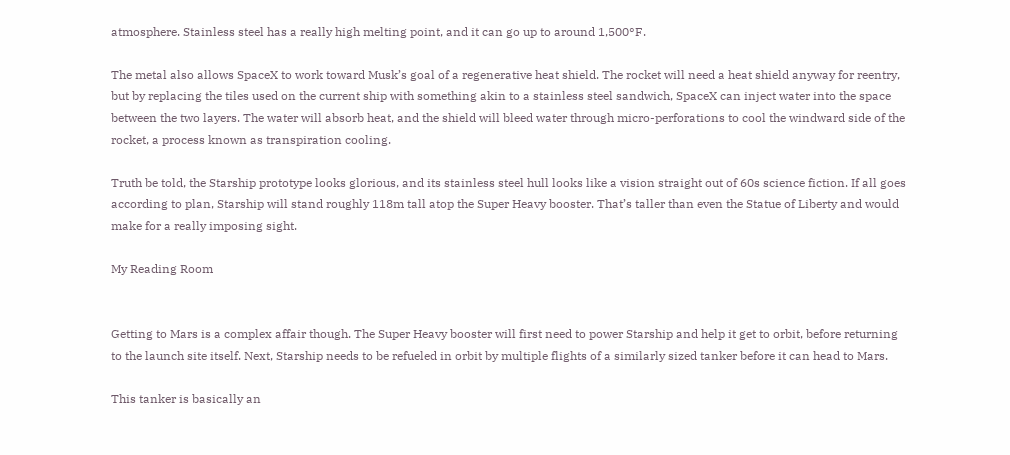atmosphere. Stainless steel has a really high melting point, and it can go up to around 1,500°F.

The metal also allows SpaceX to work toward Musk’s goal of a regenerative heat shield. The rocket will need a heat shield anyway for reentry, but by replacing the tiles used on the current ship with something akin to a stainless steel sandwich, SpaceX can inject water into the space between the two layers. The water will absorb heat, and the shield will bleed water through micro-perforations to cool the windward side of the rocket, a process known as transpiration cooling.

Truth be told, the Starship prototype looks glorious, and its stainless steel hull looks like a vision straight out of 60s science fiction. If all goes according to plan, Starship will stand roughly 118m tall atop the Super Heavy booster. That’s taller than even the Statue of Liberty and would make for a really imposing sight.

My Reading Room


Getting to Mars is a complex affair though. The Super Heavy booster will first need to power Starship and help it get to orbit, before returning to the launch site itself. Next, Starship needs to be refueled in orbit by multiple flights of a similarly sized tanker before it can head to Mars.

This tanker is basically an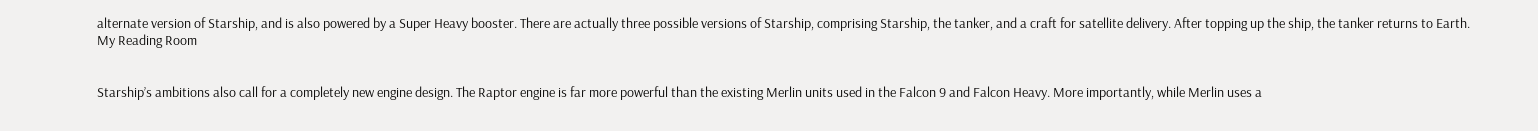alternate version of Starship, and is also powered by a Super Heavy booster. There are actually three possible versions of Starship, comprising Starship, the tanker, and a craft for satellite delivery. After topping up the ship, the tanker returns to Earth.
My Reading Room


Starship’s ambitions also call for a completely new engine design. The Raptor engine is far more powerful than the existing Merlin units used in the Falcon 9 and Falcon Heavy. More importantly, while Merlin uses a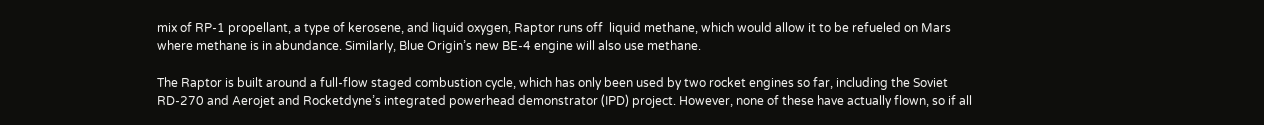mix of RP-1 propellant, a type of kerosene, and liquid oxygen, Raptor runs off  liquid methane, which would allow it to be refueled on Mars where methane is in abundance. Similarly, Blue Origin’s new BE-4 engine will also use methane.

The Raptor is built around a full-flow staged combustion cycle, which has only been used by two rocket engines so far, including the Soviet RD-270 and Aerojet and Rocketdyne’s integrated powerhead demonstrator (IPD) project. However, none of these have actually flown, so if all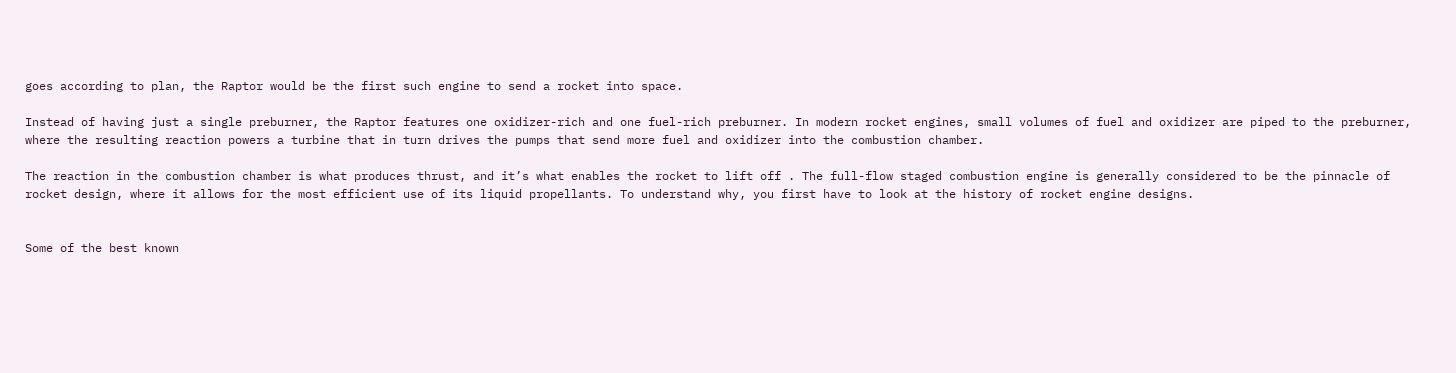goes according to plan, the Raptor would be the first such engine to send a rocket into space.

Instead of having just a single preburner, the Raptor features one oxidizer-rich and one fuel-rich preburner. In modern rocket engines, small volumes of fuel and oxidizer are piped to the preburner, where the resulting reaction powers a turbine that in turn drives the pumps that send more fuel and oxidizer into the combustion chamber.

The reaction in the combustion chamber is what produces thrust, and it’s what enables the rocket to lift off . The full-flow staged combustion engine is generally considered to be the pinnacle of rocket design, where it allows for the most efficient use of its liquid propellants. To understand why, you first have to look at the history of rocket engine designs.


Some of the best known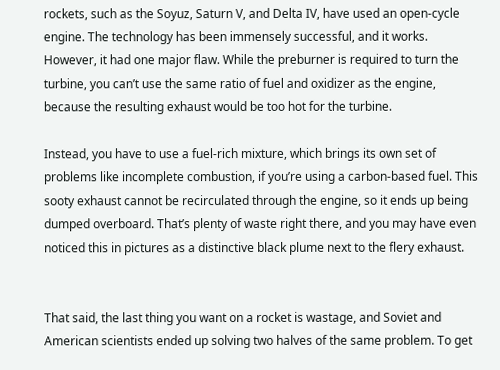rockets, such as the Soyuz, Saturn V, and Delta IV, have used an open-cycle engine. The technology has been immensely successful, and it works. However, it had one major flaw. While the preburner is required to turn the turbine, you can’t use the same ratio of fuel and oxidizer as the engine, because the resulting exhaust would be too hot for the turbine.

Instead, you have to use a fuel-rich mixture, which brings its own set of problems like incomplete combustion, if you’re using a carbon-based fuel. This sooty exhaust cannot be recirculated through the engine, so it ends up being dumped overboard. That’s plenty of waste right there, and you may have even noticed this in pictures as a distinctive black plume next to the flery exhaust.


That said, the last thing you want on a rocket is wastage, and Soviet and American scientists ended up solving two halves of the same problem. To get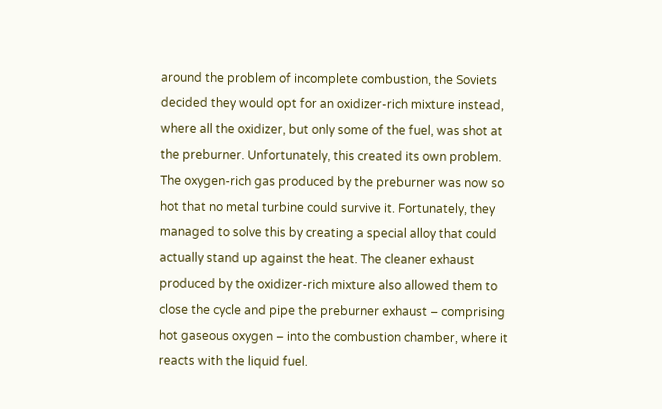around the problem of incomplete combustion, the Soviets decided they would opt for an oxidizer-rich mixture instead, where all the oxidizer, but only some of the fuel, was shot at the preburner. Unfortunately, this created its own problem. The oxygen-rich gas produced by the preburner was now so hot that no metal turbine could survive it. Fortunately, they managed to solve this by creating a special alloy that could actually stand up against the heat. The cleaner exhaust produced by the oxidizer-rich mixture also allowed them to close the cycle and pipe the preburner exhaust – comprising hot gaseous oxygen – into the combustion chamber, where it reacts with the liquid fuel.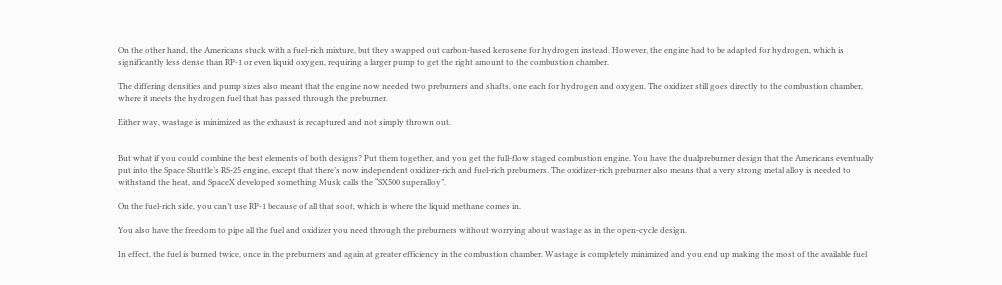On the other hand, the Americans stuck with a fuel-rich mixture, but they swapped out carbon-based kerosene for hydrogen instead. However, the engine had to be adapted for hydrogen, which is significantly less dense than RP-1 or even liquid oxygen, requiring a larger pump to get the right amount to the combustion chamber.

The differing densities and pump sizes also meant that the engine now needed two preburners and shafts, one each for hydrogen and oxygen. The oxidizer still goes directly to the combustion chamber, where it meets the hydrogen fuel that has passed through the preburner.

Either way, wastage is minimized as the exhaust is recaptured and not simply thrown out.


But what if you could combine the best elements of both designs? Put them together, and you get the full-flow staged combustion engine. You have the dualpreburner design that the Americans eventually put into the Space Shuttle’s RS-25 engine, except that there’s now independent oxidizer-rich and fuel-rich preburners. The oxidizer-rich preburner also means that a very strong metal alloy is needed to withstand the heat, and SpaceX developed something Musk calls the “SX500 superalloy”.

On the fuel-rich side, you can’t use RP-1 because of all that soot, which is where the liquid methane comes in.

You also have the freedom to pipe all the fuel and oxidizer you need through the preburners without worrying about wastage as in the open-cycle design.

In effect, the fuel is burned twice, once in the preburners and again at greater efficiency in the combustion chamber. Wastage is completely minimized and you end up making the most of the available fuel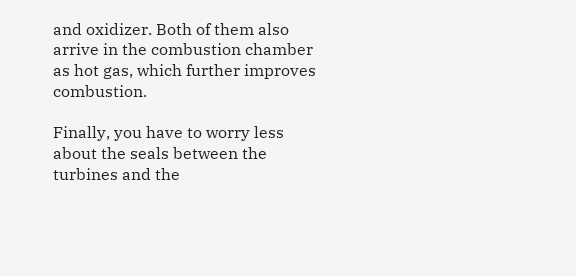and oxidizer. Both of them also arrive in the combustion chamber as hot gas, which further improves combustion.

Finally, you have to worry less about the seals between the turbines and the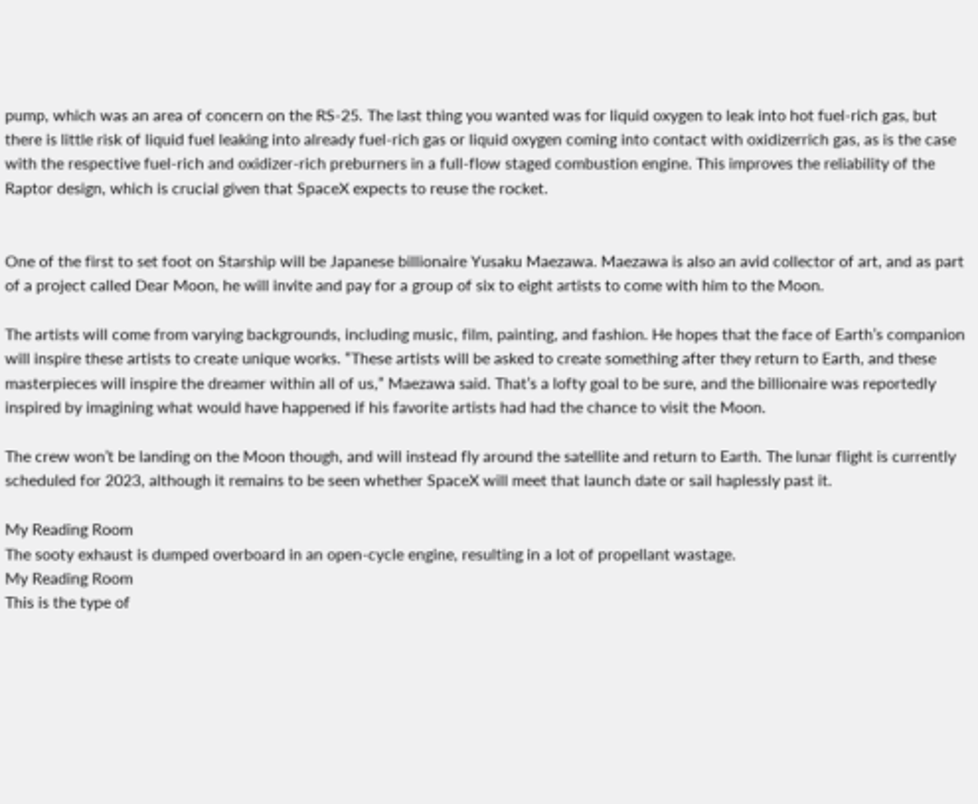pump, which was an area of concern on the RS-25. The last thing you wanted was for liquid oxygen to leak into hot fuel-rich gas, but there is little risk of liquid fuel leaking into already fuel-rich gas or liquid oxygen coming into contact with oxidizerrich gas, as is the case with the respective fuel-rich and oxidizer-rich preburners in a full-flow staged combustion engine. This improves the reliability of the Raptor design, which is crucial given that SpaceX expects to reuse the rocket.


One of the first to set foot on Starship will be Japanese billionaire Yusaku Maezawa. Maezawa is also an avid collector of art, and as part of a project called Dear Moon, he will invite and pay for a group of six to eight artists to come with him to the Moon.

The artists will come from varying backgrounds, including music, film, painting, and fashion. He hopes that the face of Earth’s companion will inspire these artists to create unique works. “These artists will be asked to create something after they return to Earth, and these masterpieces will inspire the dreamer within all of us,” Maezawa said. That’s a lofty goal to be sure, and the billionaire was reportedly inspired by imagining what would have happened if his favorite artists had had the chance to visit the Moon.

The crew won’t be landing on the Moon though, and will instead fly around the satellite and return to Earth. The lunar flight is currently scheduled for 2023, although it remains to be seen whether SpaceX will meet that launch date or sail haplessly past it.

My Reading Room
The sooty exhaust is dumped overboard in an open-cycle engine, resulting in a lot of propellant wastage.
My Reading Room
This is the type of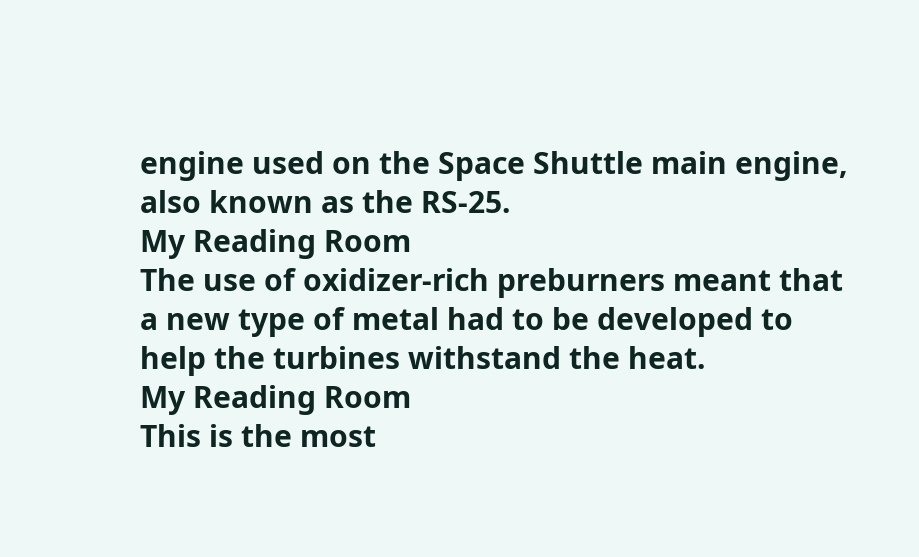engine used on the Space Shuttle main engine, also known as the RS-25.
My Reading Room
The use of oxidizer-rich preburners meant that a new type of metal had to be developed to help the turbines withstand the heat.
My Reading Room
This is the most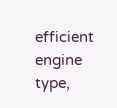efficient engine type,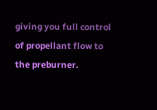giving you full control of propellant flow to the preburner.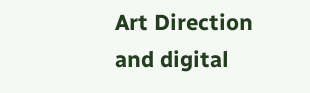Art Direction and digital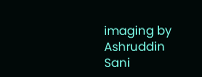imaging by Ashruddin Sani